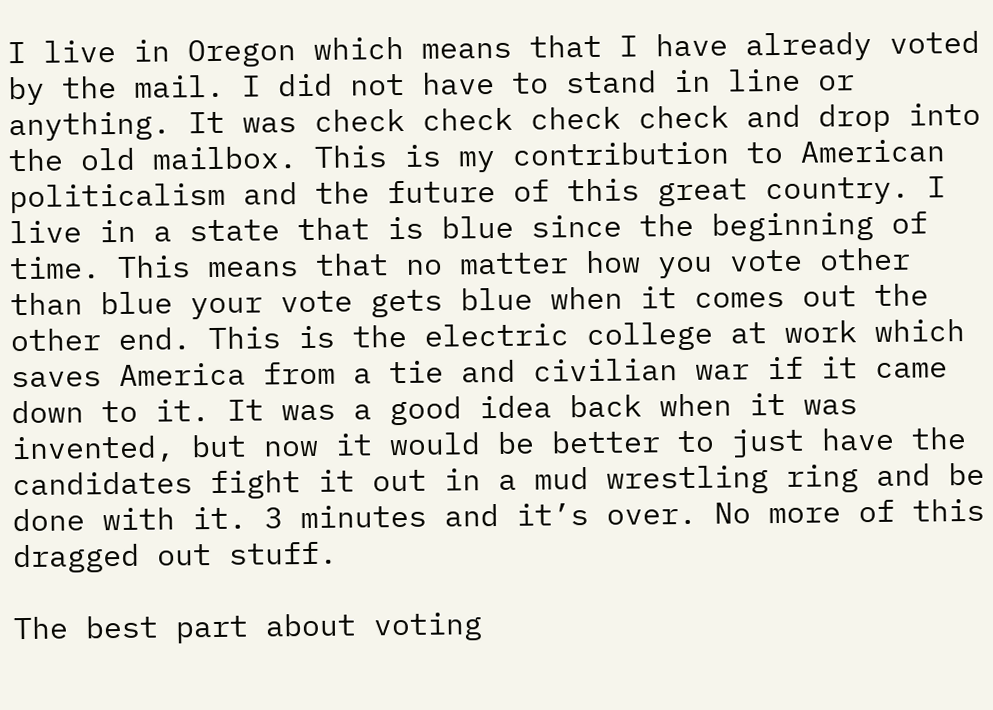I live in Oregon which means that I have already voted by the mail. I did not have to stand in line or anything. It was check check check check and drop into the old mailbox. This is my contribution to American politicalism and the future of this great country. I live in a state that is blue since the beginning of time. This means that no matter how you vote other than blue your vote gets blue when it comes out the other end. This is the electric college at work which saves America from a tie and civilian war if it came down to it. It was a good idea back when it was invented, but now it would be better to just have the candidates fight it out in a mud wrestling ring and be done with it. 3 minutes and it’s over. No more of this dragged out stuff.

The best part about voting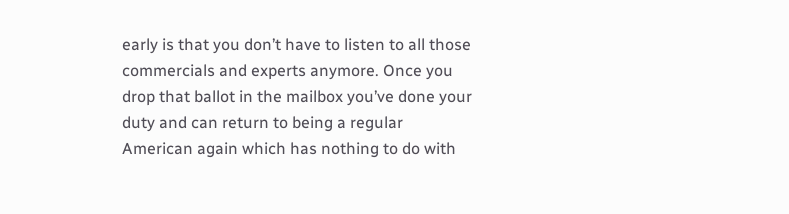early is that you don’t have to listen to all those commercials and experts anymore. Once you drop that ballot in the mailbox you’ve done your duty and can return to being a regular American again which has nothing to do with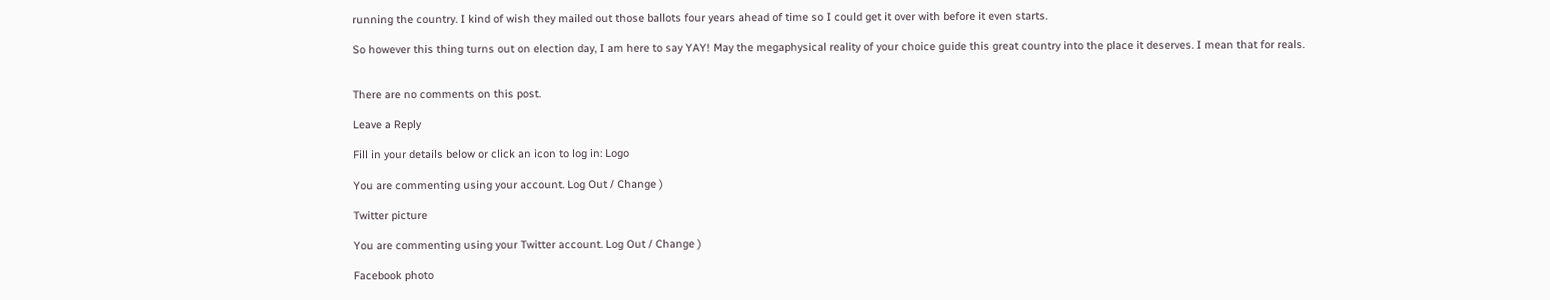running the country. I kind of wish they mailed out those ballots four years ahead of time so I could get it over with before it even starts.

So however this thing turns out on election day, I am here to say YAY! May the megaphysical reality of your choice guide this great country into the place it deserves. I mean that for reals.


There are no comments on this post.

Leave a Reply

Fill in your details below or click an icon to log in: Logo

You are commenting using your account. Log Out / Change )

Twitter picture

You are commenting using your Twitter account. Log Out / Change )

Facebook photo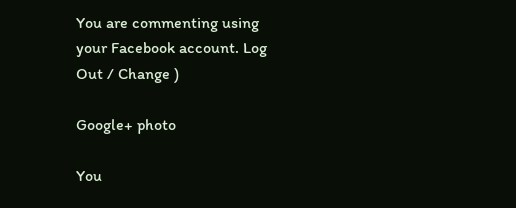You are commenting using your Facebook account. Log Out / Change )

Google+ photo

You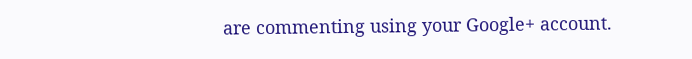are commenting using your Google+ account.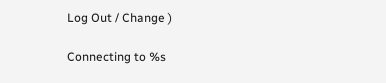Log Out / Change )

Connecting to %s